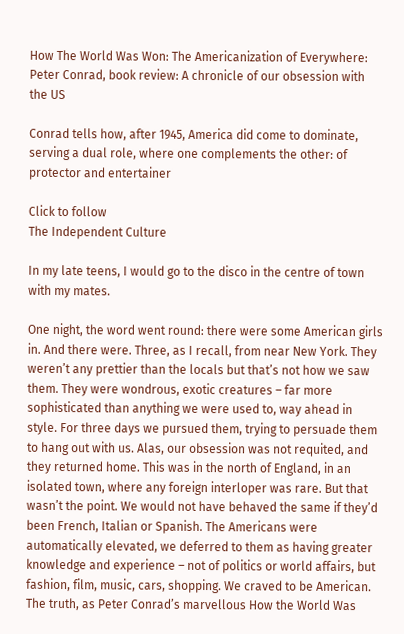How The World Was Won: The Americanization of Everywhere: Peter Conrad, book review: A chronicle of our obsession with the US

Conrad tells how, after 1945, America did come to dominate, serving a dual role, where one complements the other: of protector and entertainer

Click to follow
The Independent Culture

In my late teens, I would go to the disco in the centre of town with my mates.

One night, the word went round: there were some American girls in. And there were. Three, as I recall, from near New York. They weren’t any prettier than the locals but that’s not how we saw them. They were wondrous, exotic creatures – far more sophisticated than anything we were used to, way ahead in style. For three days we pursued them, trying to persuade them to hang out with us. Alas, our obsession was not requited, and they returned home. This was in the north of England, in an isolated town, where any foreign interloper was rare. But that wasn’t the point. We would not have behaved the same if they’d been French, Italian or Spanish. The Americans were automatically elevated, we deferred to them as having greater knowledge and experience – not of politics or world affairs, but fashion, film, music, cars, shopping. We craved to be American. The truth, as Peter Conrad’s marvellous How the World Was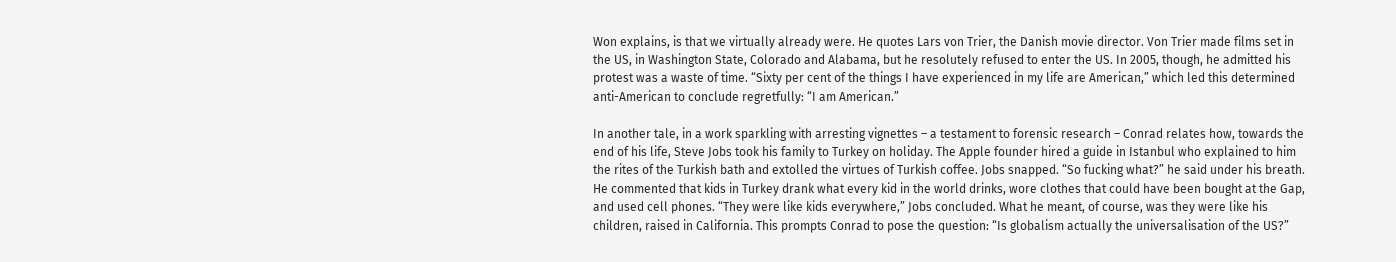Won explains, is that we virtually already were. He quotes Lars von Trier, the Danish movie director. Von Trier made films set in the US, in Washington State, Colorado and Alabama, but he resolutely refused to enter the US. In 2005, though, he admitted his protest was a waste of time. “Sixty per cent of the things I have experienced in my life are American,” which led this determined anti-American to conclude regretfully: “I am American.”

In another tale, in a work sparkling with arresting vignettes – a testament to forensic research – Conrad relates how, towards the end of his life, Steve Jobs took his family to Turkey on holiday. The Apple founder hired a guide in Istanbul who explained to him the rites of the Turkish bath and extolled the virtues of Turkish coffee. Jobs snapped. “So fucking what?” he said under his breath. He commented that kids in Turkey drank what every kid in the world drinks, wore clothes that could have been bought at the Gap, and used cell phones. “They were like kids everywhere,” Jobs concluded. What he meant, of course, was they were like his children, raised in California. This prompts Conrad to pose the question: “Is globalism actually the universalisation of the US?”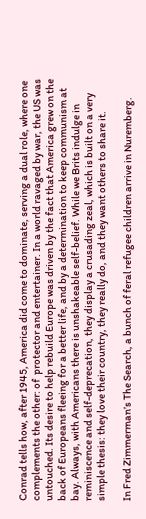Conrad tells how, after 1945, America did come to dominate, serving a dual role, where one complements the other: of  protector and entertainer. In a world ravaged by war, the US was untouched. Its desire to help rebuild Europe was driven by the fact that America grew on the back of Europeans fleeing for a better life, and by a determination to keep communism at bay. Always, with Americans there is unshakeable self-belief. While we Brits indulge in reminiscence and self-deprecation, they display a crusading zeal, which is built on a very simple thesis: they love their country, they really do, and they want others to share it.

In Fred Zimmerman’s The Search, a bunch of feral refugee children arrive in Nuremberg.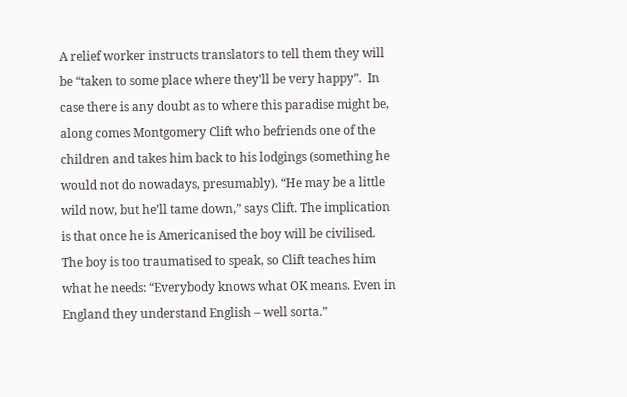A relief worker instructs translators to tell them they will be “taken to some place where they’ll be very happy”.  In case there is any doubt as to where this paradise might be, along comes Montgomery Clift who befriends one of the children and takes him back to his lodgings (something he would not do nowadays, presumably). “He may be a little wild now, but he’ll tame down,” says Clift. The implication is that once he is Americanised the boy will be civilised. The boy is too traumatised to speak, so Clift teaches him what he needs: “Everybody knows what OK means. Even in England they understand English – well sorta.”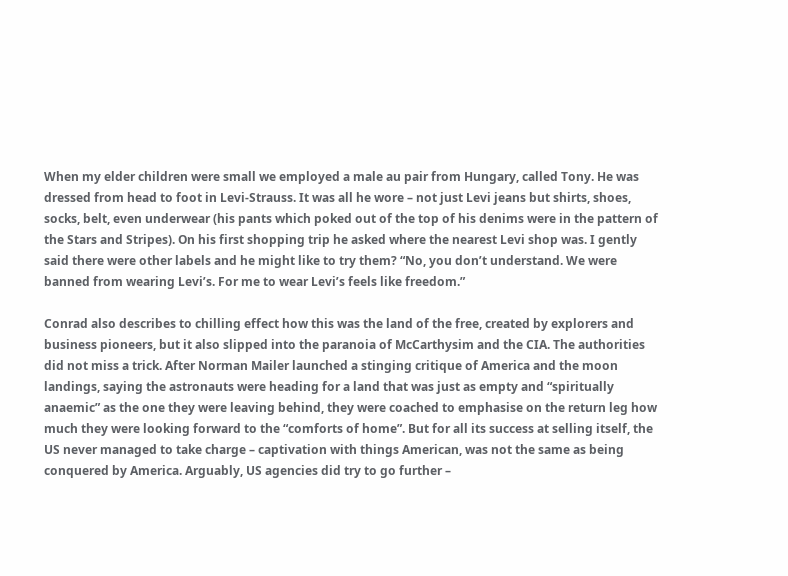When my elder children were small we employed a male au pair from Hungary, called Tony. He was dressed from head to foot in Levi-Strauss. It was all he wore – not just Levi jeans but shirts, shoes, socks, belt, even underwear (his pants which poked out of the top of his denims were in the pattern of the Stars and Stripes). On his first shopping trip he asked where the nearest Levi shop was. I gently said there were other labels and he might like to try them? “No, you don’t understand. We were banned from wearing Levi’s. For me to wear Levi’s feels like freedom.”

Conrad also describes to chilling effect how this was the land of the free, created by explorers and business pioneers, but it also slipped into the paranoia of McCarthysim and the CIA. The authorities did not miss a trick. After Norman Mailer launched a stinging critique of America and the moon landings, saying the astronauts were heading for a land that was just as empty and “spiritually anaemic” as the one they were leaving behind, they were coached to emphasise on the return leg how much they were looking forward to the “comforts of home”. But for all its success at selling itself, the US never managed to take charge – captivation with things American, was not the same as being conquered by America. Arguably, US agencies did try to go further –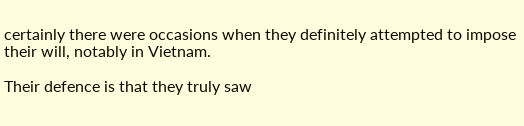certainly there were occasions when they definitely attempted to impose their will, notably in Vietnam.

Their defence is that they truly saw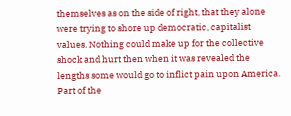themselves as on the side of right, that they alone were trying to shore up democratic, capitalist values. Nothing could make up for the collective shock and hurt then when it was revealed the lengths some would go to inflict pain upon America. Part of the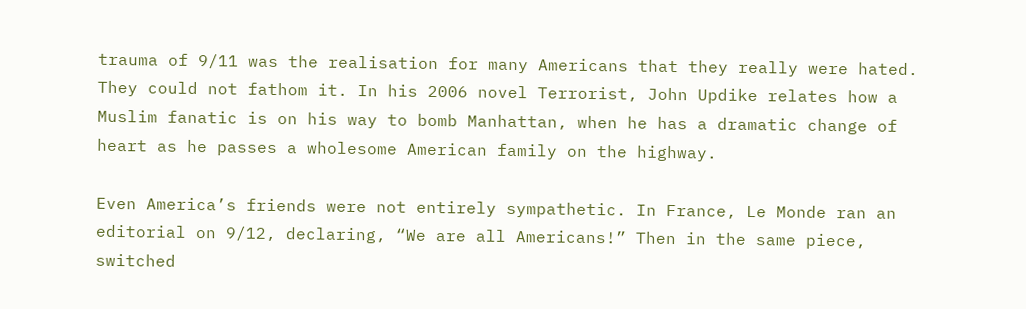trauma of 9/11 was the realisation for many Americans that they really were hated. They could not fathom it. In his 2006 novel Terrorist, John Updike relates how a Muslim fanatic is on his way to bomb Manhattan, when he has a dramatic change of heart as he passes a wholesome American family on the highway.

Even America’s friends were not entirely sympathetic. In France, Le Monde ran an editorial on 9/12, declaring, “We are all Americans!” Then in the same piece, switched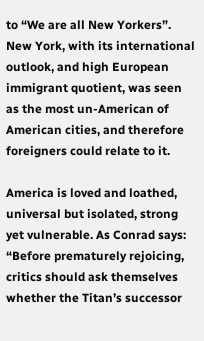to “We are all New Yorkers”. New York, with its international outlook, and high European immigrant quotient, was seen as the most un-American of American cities, and therefore foreigners could relate to it.

America is loved and loathed, universal but isolated, strong yet vulnerable. As Conrad says: “Before prematurely rejoicing, critics should ask themselves whether the Titan’s successor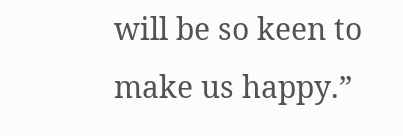will be so keen to make us happy.”